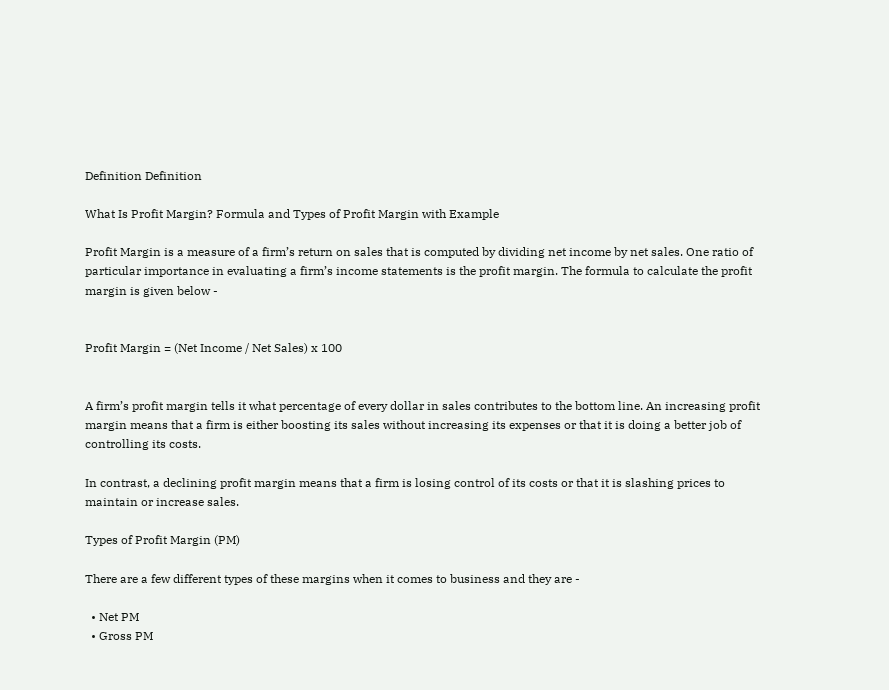Definition Definition

What Is Profit Margin? Formula and Types of Profit Margin with Example

Profit Margin is a measure of a firm’s return on sales that is computed by dividing net income by net sales. One ratio of particular importance in evaluating a firm’s income statements is the profit margin. The formula to calculate the profit margin is given below -


Profit Margin = (Net Income / Net Sales) x 100


A firm’s profit margin tells it what percentage of every dollar in sales contributes to the bottom line. An increasing profit margin means that a firm is either boosting its sales without increasing its expenses or that it is doing a better job of controlling its costs.

In contrast, a declining profit margin means that a firm is losing control of its costs or that it is slashing prices to maintain or increase sales.

Types of Profit Margin (PM)

There are a few different types of these margins when it comes to business and they are -

  • Net PM
  • Gross PM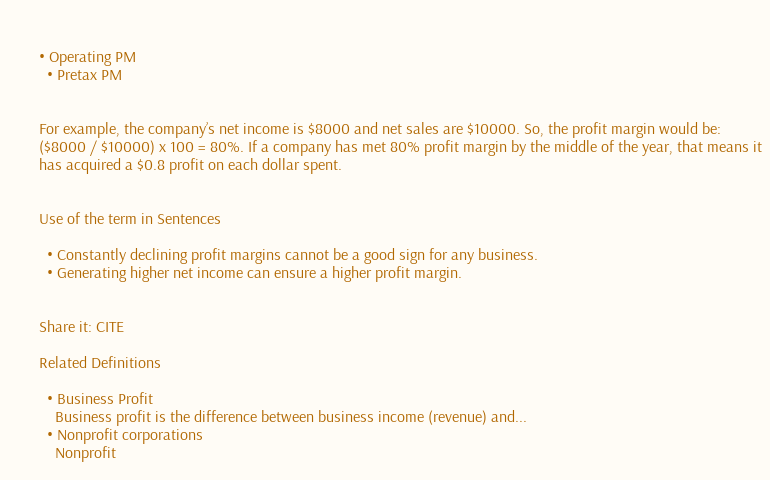• Operating PM
  • Pretax PM


For example, the company’s net income is $8000 and net sales are $10000. So, the profit margin would be: ($8000 / $10000) x 100 = 80%. If a company has met 80% profit margin by the middle of the year, that means it has acquired a $0.8 profit on each dollar spent.


Use of the term in Sentences

  • Constantly declining profit margins cannot be a good sign for any business.
  • Generating higher net income can ensure a higher profit margin.


Share it: CITE

Related Definitions

  • Business Profit
    Business profit is the difference between business income (revenue) and...
  • Nonprofit corporations
    Nonprofit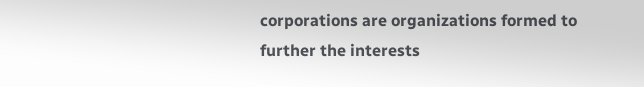corporations are organizations formed to further the interests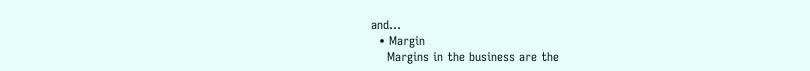and...
  • Margin
    Margins in the business are the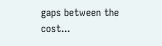gaps between the cost...